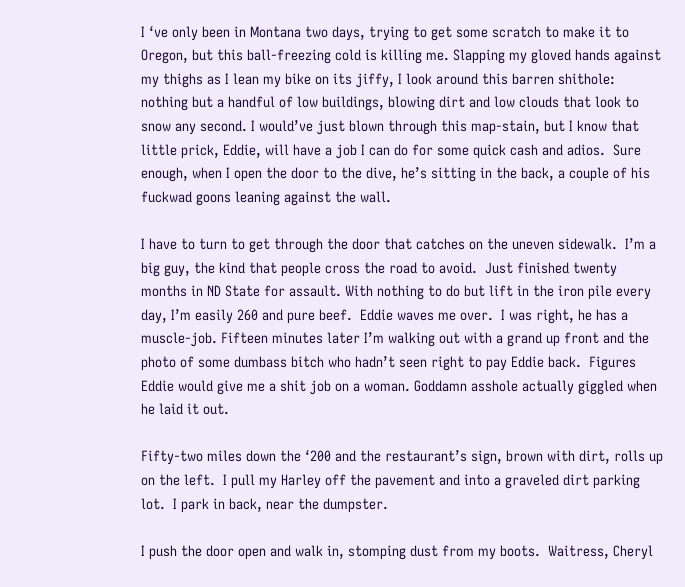I ‘ve only been in Montana two days, trying to get some scratch to make it to Oregon, but this ball-freezing cold is killing me. Slapping my gloved hands against my thighs as I lean my bike on its jiffy, I look around this barren shithole: nothing but a handful of low buildings, blowing dirt and low clouds that look to snow any second. I would’ve just blown through this map-stain, but I know that little prick, Eddie, will have a job I can do for some quick cash and adios.  Sure enough, when I open the door to the dive, he’s sitting in the back, a couple of his fuckwad goons leaning against the wall.

I have to turn to get through the door that catches on the uneven sidewalk.  I’m a big guy, the kind that people cross the road to avoid.  Just finished twenty months in ND State for assault. With nothing to do but lift in the iron pile every day, I’m easily 260 and pure beef.  Eddie waves me over.  I was right, he has a muscle-job. Fifteen minutes later I’m walking out with a grand up front and the photo of some dumbass bitch who hadn’t seen right to pay Eddie back.  Figures Eddie would give me a shit job on a woman. Goddamn asshole actually giggled when he laid it out.

Fifty-two miles down the ‘200 and the restaurant’s sign, brown with dirt, rolls up on the left.  I pull my Harley off the pavement and into a graveled dirt parking lot.  I park in back, near the dumpster.

I push the door open and walk in, stomping dust from my boots.  Waitress, Cheryl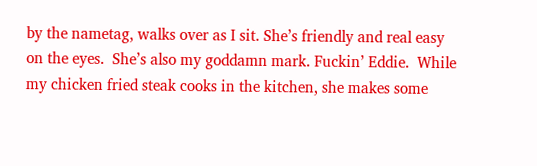by the nametag, walks over as I sit. She’s friendly and real easy on the eyes.  She’s also my goddamn mark. Fuckin’ Eddie.  While my chicken fried steak cooks in the kitchen, she makes some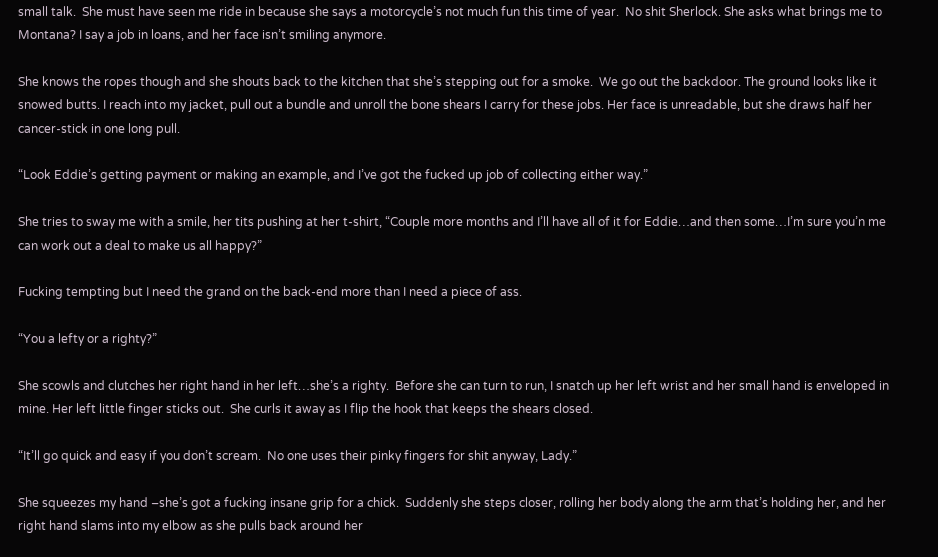small talk.  She must have seen me ride in because she says a motorcycle’s not much fun this time of year.  No shit Sherlock. She asks what brings me to Montana? I say a job in loans, and her face isn’t smiling anymore.

She knows the ropes though and she shouts back to the kitchen that she’s stepping out for a smoke.  We go out the backdoor. The ground looks like it snowed butts. I reach into my jacket, pull out a bundle and unroll the bone shears I carry for these jobs. Her face is unreadable, but she draws half her cancer-stick in one long pull.

“Look Eddie’s getting payment or making an example, and I’ve got the fucked up job of collecting either way.”

She tries to sway me with a smile, her tits pushing at her t-shirt, “Couple more months and I’ll have all of it for Eddie…and then some…I’m sure you’n me can work out a deal to make us all happy?”

Fucking tempting but I need the grand on the back-end more than I need a piece of ass.

“You a lefty or a righty?”

She scowls and clutches her right hand in her left…she’s a righty.  Before she can turn to run, I snatch up her left wrist and her small hand is enveloped in mine. Her left little finger sticks out.  She curls it away as I flip the hook that keeps the shears closed.

“It’ll go quick and easy if you don’t scream.  No one uses their pinky fingers for shit anyway, Lady.”

She squeezes my hand –she’s got a fucking insane grip for a chick.  Suddenly she steps closer, rolling her body along the arm that’s holding her, and her right hand slams into my elbow as she pulls back around her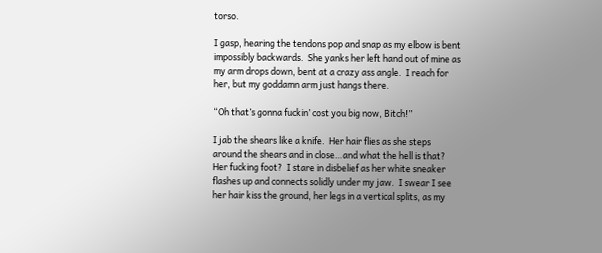torso.

I gasp, hearing the tendons pop and snap as my elbow is bent impossibly backwards.  She yanks her left hand out of mine as my arm drops down, bent at a crazy ass angle.  I reach for her, but my goddamn arm just hangs there.

“Oh that’s gonna fuckin’ cost you big now, Bitch!”

I jab the shears like a knife.  Her hair flies as she steps around the shears and in close…and what the hell is that?  Her fucking foot?  I stare in disbelief as her white sneaker flashes up and connects solidly under my jaw.  I swear I see her hair kiss the ground, her legs in a vertical splits, as my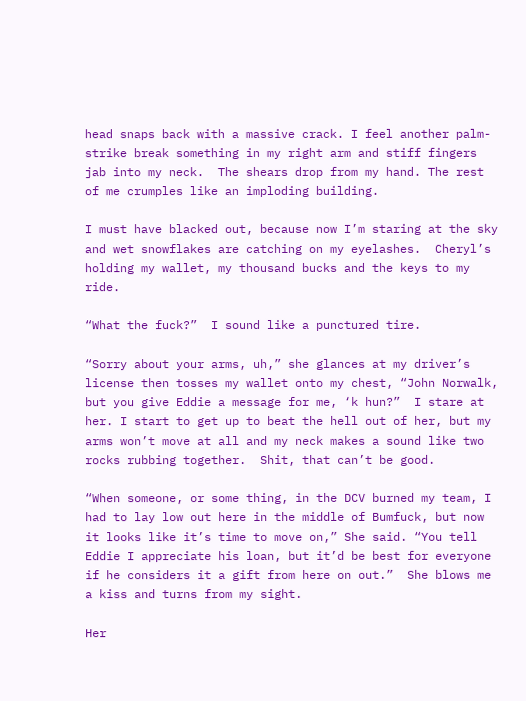head snaps back with a massive crack. I feel another palm-strike break something in my right arm and stiff fingers jab into my neck.  The shears drop from my hand. The rest of me crumples like an imploding building.

I must have blacked out, because now I’m staring at the sky and wet snowflakes are catching on my eyelashes.  Cheryl’s holding my wallet, my thousand bucks and the keys to my ride.

“What the fuck?”  I sound like a punctured tire.

“Sorry about your arms, uh,” she glances at my driver’s license then tosses my wallet onto my chest, “John Norwalk, but you give Eddie a message for me, ‘k hun?”  I stare at her. I start to get up to beat the hell out of her, but my arms won’t move at all and my neck makes a sound like two rocks rubbing together.  Shit, that can’t be good.

“When someone, or some thing, in the DCV burned my team, I had to lay low out here in the middle of Bumfuck, but now it looks like it’s time to move on,” She said. “You tell Eddie I appreciate his loan, but it’d be best for everyone if he considers it a gift from here on out.”  She blows me a kiss and turns from my sight.

Her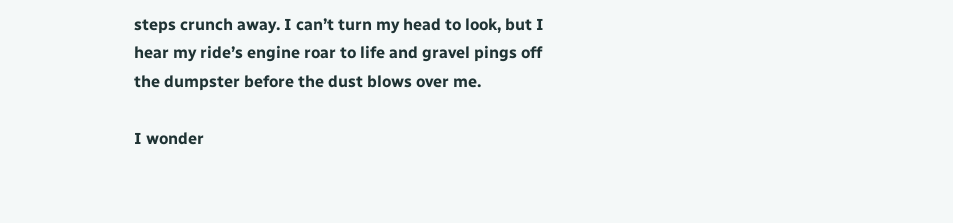steps crunch away. I can’t turn my head to look, but I hear my ride’s engine roar to life and gravel pings off the dumpster before the dust blows over me.

I wonder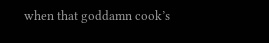when that goddamn cook’s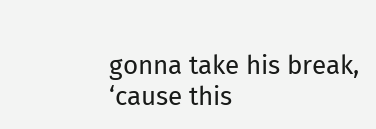gonna take his break, ‘cause this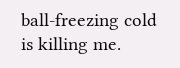ball-freezing cold is killing me.